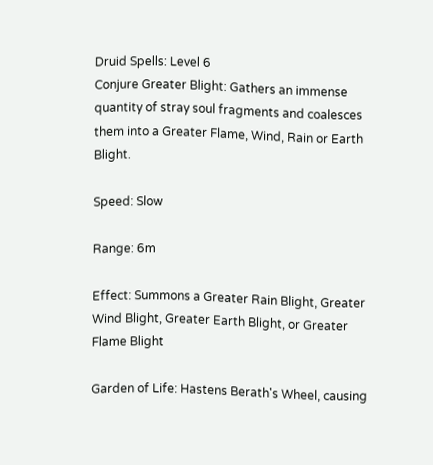Druid Spells: Level 6
Conjure Greater Blight: Gathers an immense quantity of stray soul fragments and coalesces them into a Greater Flame, Wind, Rain or Earth Blight.

Speed: Slow

Range: 6m

Effect: Summons a Greater Rain Blight, Greater Wind Blight, Greater Earth Blight, or Greater Flame Blight

Garden of Life: Hastens Berath's Wheel, causing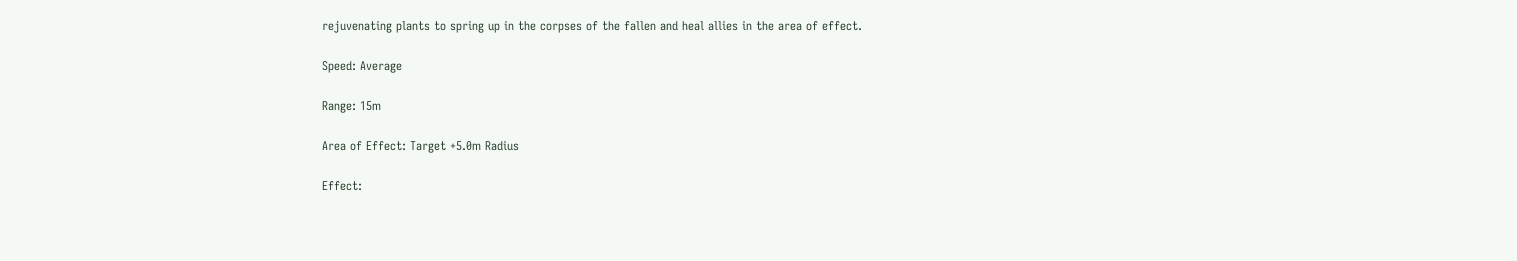rejuvenating plants to spring up in the corpses of the fallen and heal allies in the area of effect.

Speed: Average

Range: 15m

Area of Effect: Target +5.0m Radius

Effect: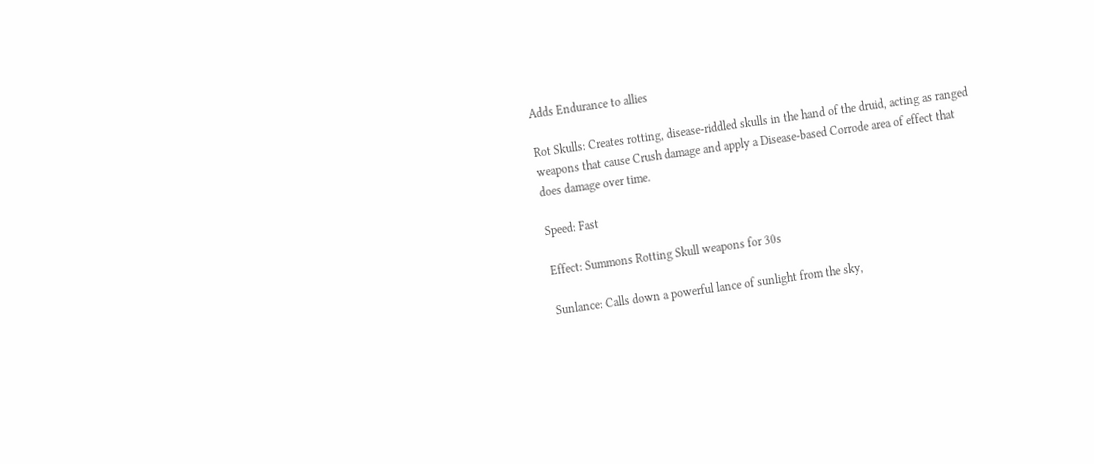Adds Endurance to allies

Rot Skulls: Creates rotting, disease-riddled skulls in the hand of the druid, acting as ranged weapons that cause Crush damage and apply a Disease-based Corrode area of effect that does damage over time.

Speed: Fast

Effect: Summons Rotting Skull weapons for 30s

Sunlance: Calls down a powerful lance of sunlight from the sky,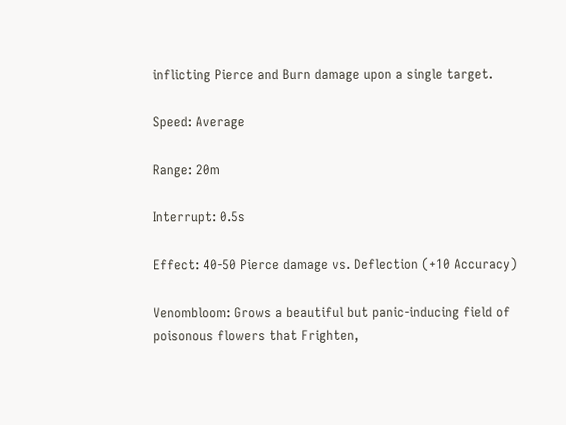inflicting Pierce and Burn damage upon a single target.

Speed: Average

Range: 20m

Interrupt: 0.5s

Effect: 40-50 Pierce damage vs. Deflection (+10 Accuracy)

Venombloom: Grows a beautiful but panic-inducing field of poisonous flowers that Frighten,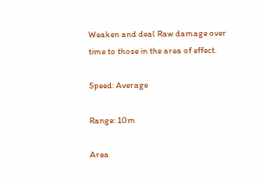Weaken and deal Raw damage over time to those in the area of effect.

Speed: Average

Range: 10m

Area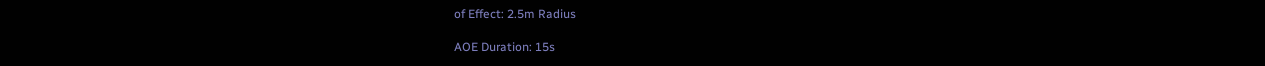of Effect: 2.5m Radius

AOE Duration: 15s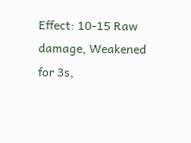Effect: 10-15 Raw damage, Weakened for 3s,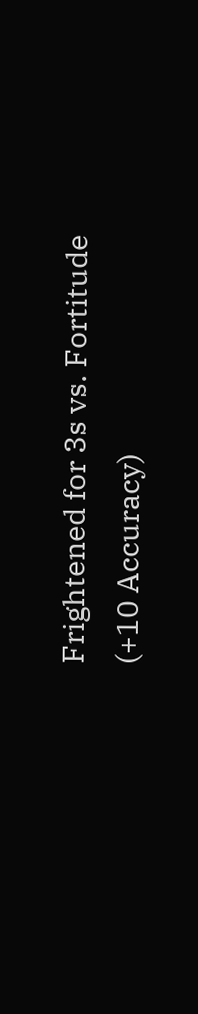Frightened for 3s vs. Fortitude (+10 Accuracy)